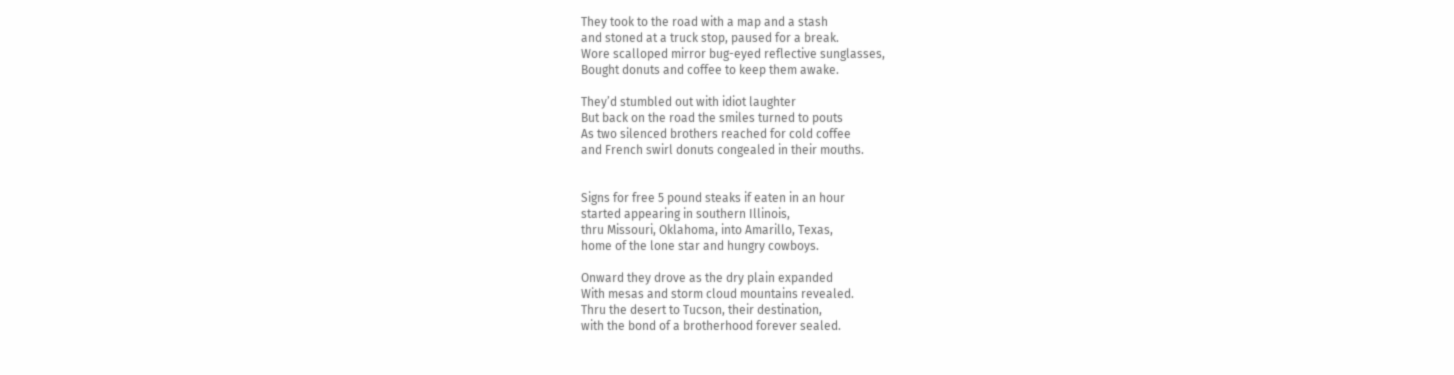They took to the road with a map and a stash
and stoned at a truck stop, paused for a break.
Wore scalloped mirror bug-eyed reflective sunglasses,
Bought donuts and coffee to keep them awake.

They’d stumbled out with idiot laughter
But back on the road the smiles turned to pouts
As two silenced brothers reached for cold coffee
and French swirl donuts congealed in their mouths.


Signs for free 5 pound steaks if eaten in an hour
started appearing in southern Illinois,
thru Missouri, Oklahoma, into Amarillo, Texas,
home of the lone star and hungry cowboys.

Onward they drove as the dry plain expanded
With mesas and storm cloud mountains revealed.
Thru the desert to Tucson, their destination,
with the bond of a brotherhood forever sealed.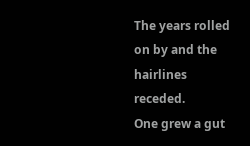The years rolled on by and the hairlines receded.
One grew a gut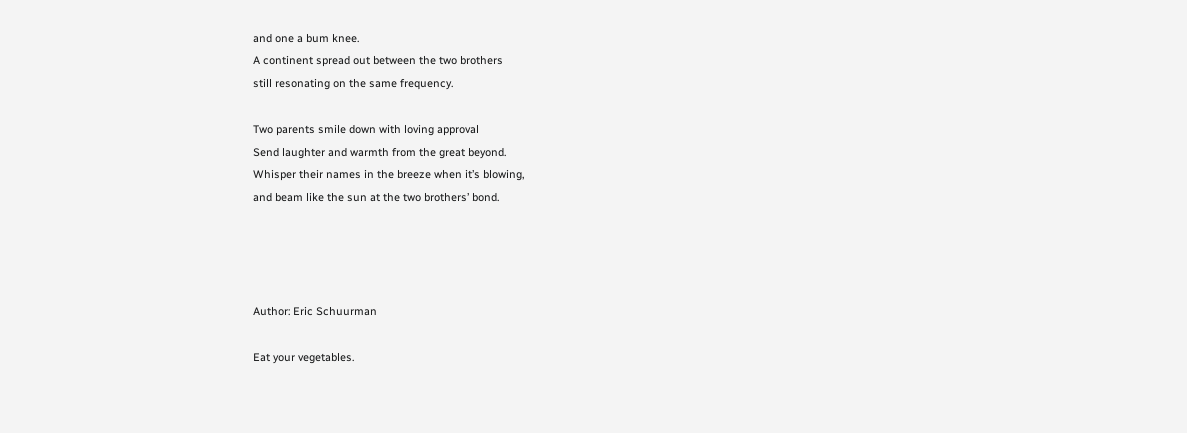and one a bum knee.
A continent spread out between the two brothers
still resonating on the same frequency.

Two parents smile down with loving approval
Send laughter and warmth from the great beyond.
Whisper their names in the breeze when it’s blowing,
and beam like the sun at the two brothers’ bond.




Author: Eric Schuurman

Eat your vegetables.